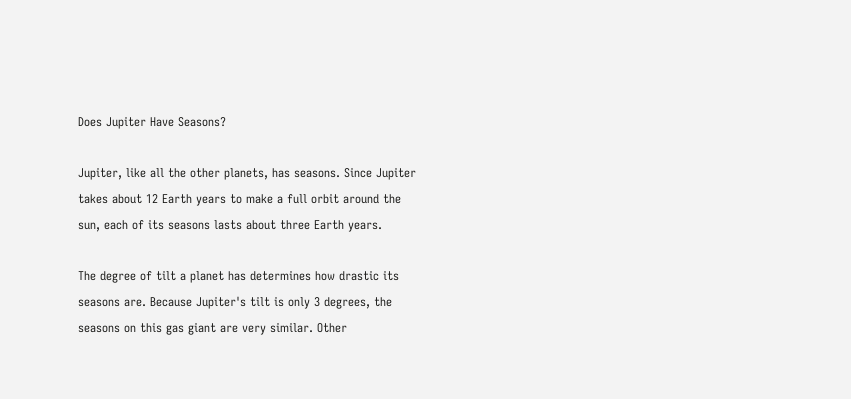Does Jupiter Have Seasons?

Jupiter, like all the other planets, has seasons. Since Jupiter takes about 12 Earth years to make a full orbit around the sun, each of its seasons lasts about three Earth years.

The degree of tilt a planet has determines how drastic its seasons are. Because Jupiter's tilt is only 3 degrees, the seasons on this gas giant are very similar. Other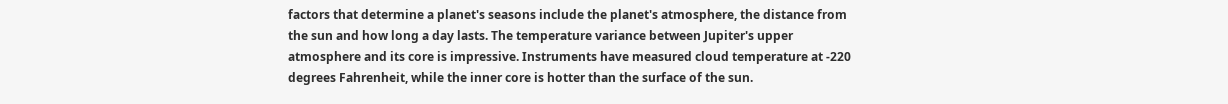factors that determine a planet's seasons include the planet's atmosphere, the distance from the sun and how long a day lasts. The temperature variance between Jupiter's upper atmosphere and its core is impressive. Instruments have measured cloud temperature at -220 degrees Fahrenheit, while the inner core is hotter than the surface of the sun.